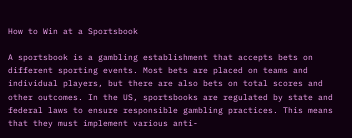How to Win at a Sportsbook

A sportsbook is a gambling establishment that accepts bets on different sporting events. Most bets are placed on teams and individual players, but there are also bets on total scores and other outcomes. In the US, sportsbooks are regulated by state and federal laws to ensure responsible gambling practices. This means that they must implement various anti-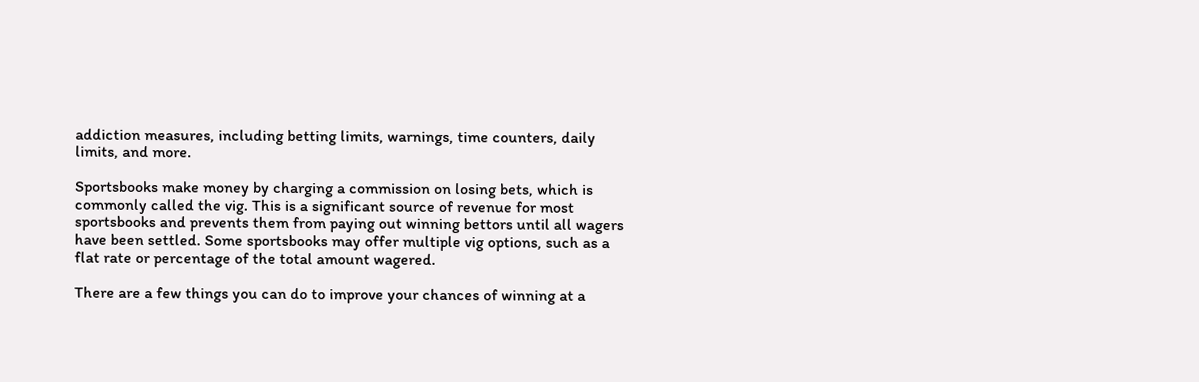addiction measures, including betting limits, warnings, time counters, daily limits, and more.

Sportsbooks make money by charging a commission on losing bets, which is commonly called the vig. This is a significant source of revenue for most sportsbooks and prevents them from paying out winning bettors until all wagers have been settled. Some sportsbooks may offer multiple vig options, such as a flat rate or percentage of the total amount wagered.

There are a few things you can do to improve your chances of winning at a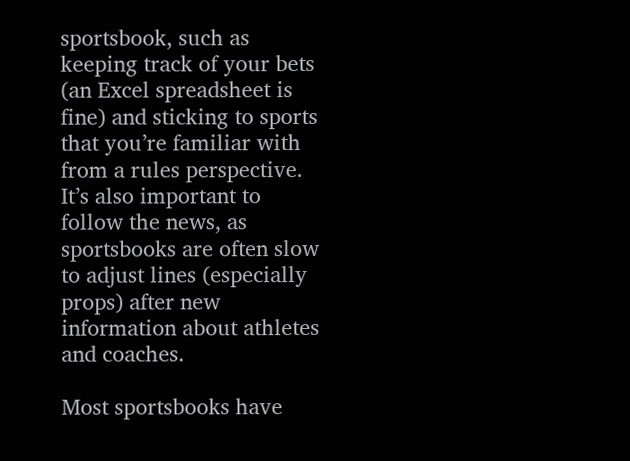sportsbook, such as keeping track of your bets (an Excel spreadsheet is fine) and sticking to sports that you’re familiar with from a rules perspective. It’s also important to follow the news, as sportsbooks are often slow to adjust lines (especially props) after new information about athletes and coaches.

Most sportsbooks have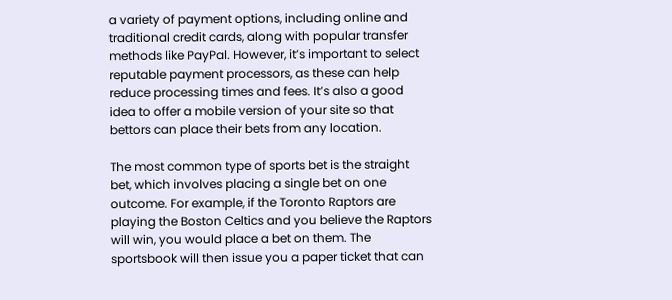a variety of payment options, including online and traditional credit cards, along with popular transfer methods like PayPal. However, it’s important to select reputable payment processors, as these can help reduce processing times and fees. It’s also a good idea to offer a mobile version of your site so that bettors can place their bets from any location.

The most common type of sports bet is the straight bet, which involves placing a single bet on one outcome. For example, if the Toronto Raptors are playing the Boston Celtics and you believe the Raptors will win, you would place a bet on them. The sportsbook will then issue you a paper ticket that can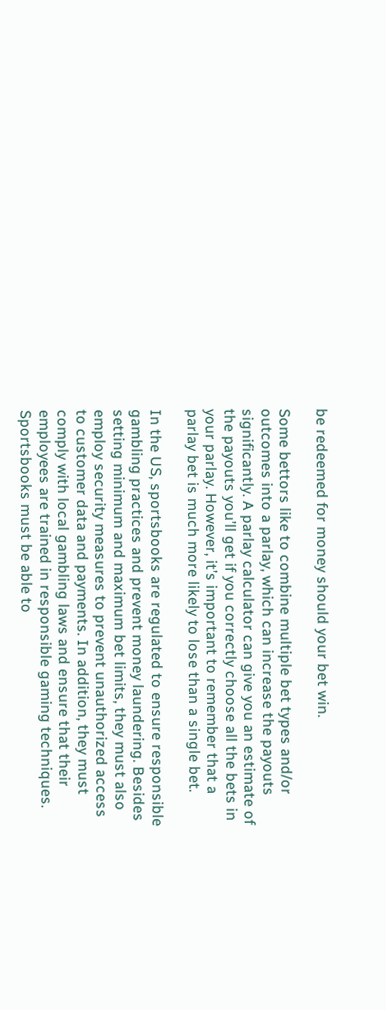be redeemed for money should your bet win.

Some bettors like to combine multiple bet types and/or outcomes into a parlay, which can increase the payouts significantly. A parlay calculator can give you an estimate of the payouts you’ll get if you correctly choose all the bets in your parlay. However, it’s important to remember that a parlay bet is much more likely to lose than a single bet.

In the US, sportsbooks are regulated to ensure responsible gambling practices and prevent money laundering. Besides setting minimum and maximum bet limits, they must also employ security measures to prevent unauthorized access to customer data and payments. In addition, they must comply with local gambling laws and ensure that their employees are trained in responsible gaming techniques. Sportsbooks must be able to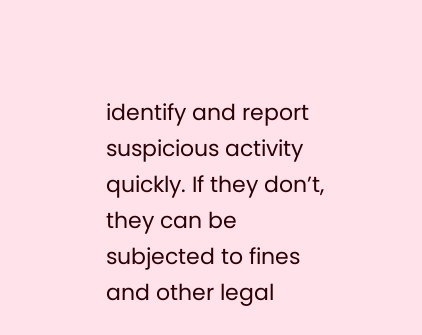identify and report suspicious activity quickly. If they don’t, they can be subjected to fines and other legal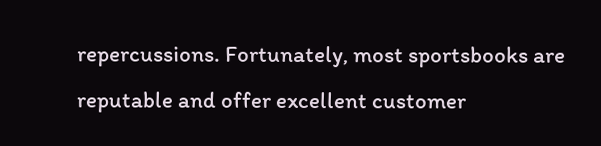repercussions. Fortunately, most sportsbooks are reputable and offer excellent customer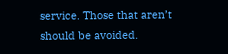service. Those that aren’t should be avoided.